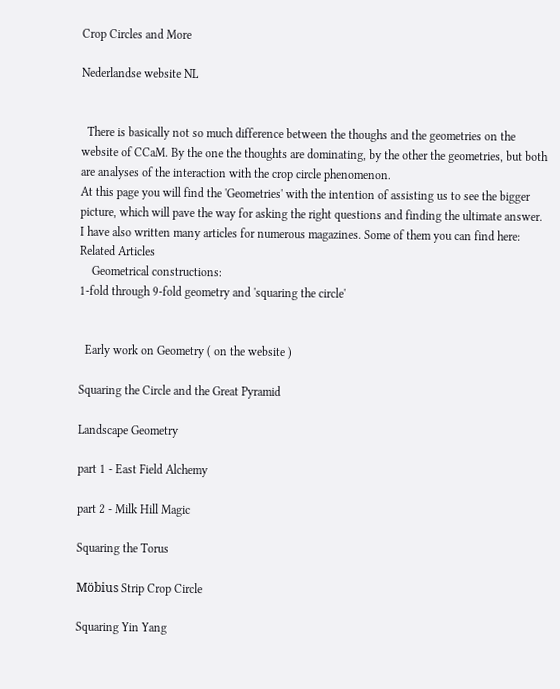Crop Circles and More

Nederlandse website NL


  There is basically not so much difference between the thoughs and the geometries on the website of CCaM. By the one the thoughts are dominating, by the other the geometries, but both are analyses of the interaction with the crop circle phenomenon.
At this page you will find the 'Geometries' with the intention of assisting us to see the bigger picture, which will pave the way for asking the right questions and finding the ultimate answer.
I have also written many articles for numerous magazines. Some of them you can find here:
Related Articles
    Geometrical constructions:
1-fold through 9-fold geometry and 'squaring the circle'


  Early work on Geometry ( on the website )

Squaring the Circle and the Great Pyramid

Landscape Geometry

part 1 - East Field Alchemy

part 2 - Milk Hill Magic

Squaring the Torus

Möbius Strip Crop Circle

Squaring Yin Yang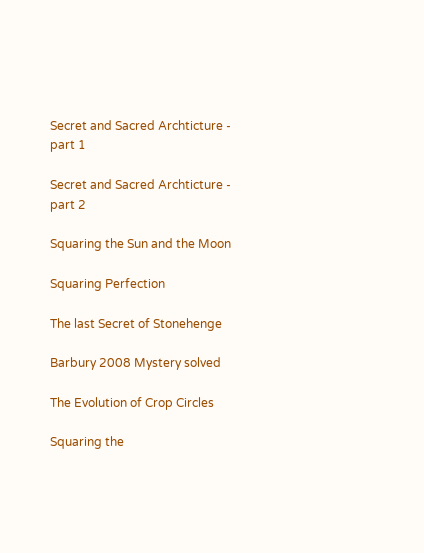Secret and Sacred Archticture - part 1

Secret and Sacred Archticture - part 2

Squaring the Sun and the Moon

Squaring Perfection

The last Secret of Stonehenge

Barbury 2008 Mystery solved

The Evolution of Crop Circles

Squaring the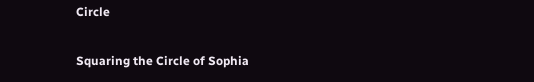Circle

Squaring the Circle of Sophia